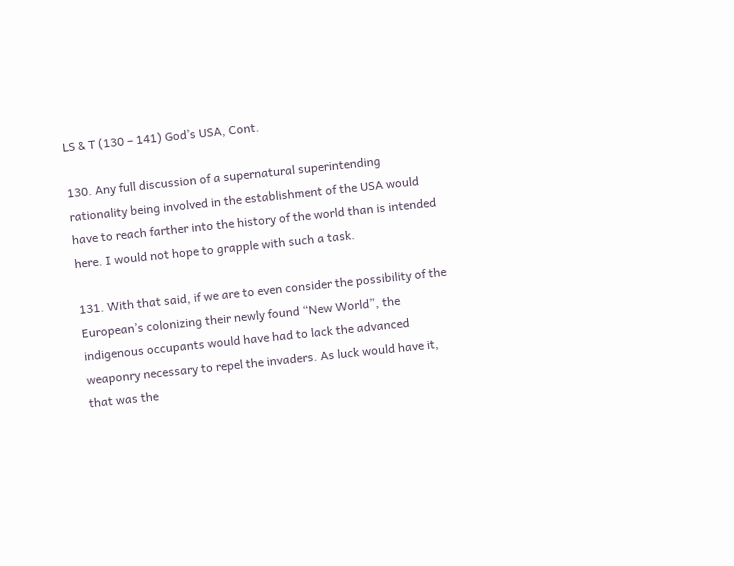LS & T (130 – 141) God’s USA, Cont.

130. Any full discussion of a supernatural superintending rationality being involved in the establishment of the USA would have to reach farther into the history of the world than is intended here. I would not hope to grapple with such a task.

131. With that said, if we are to even consider the possibility of the European’s colonizing their newly found “New World”, the indigenous occupants would have had to lack the advanced weaponry necessary to repel the invaders. As luck would have it, that was the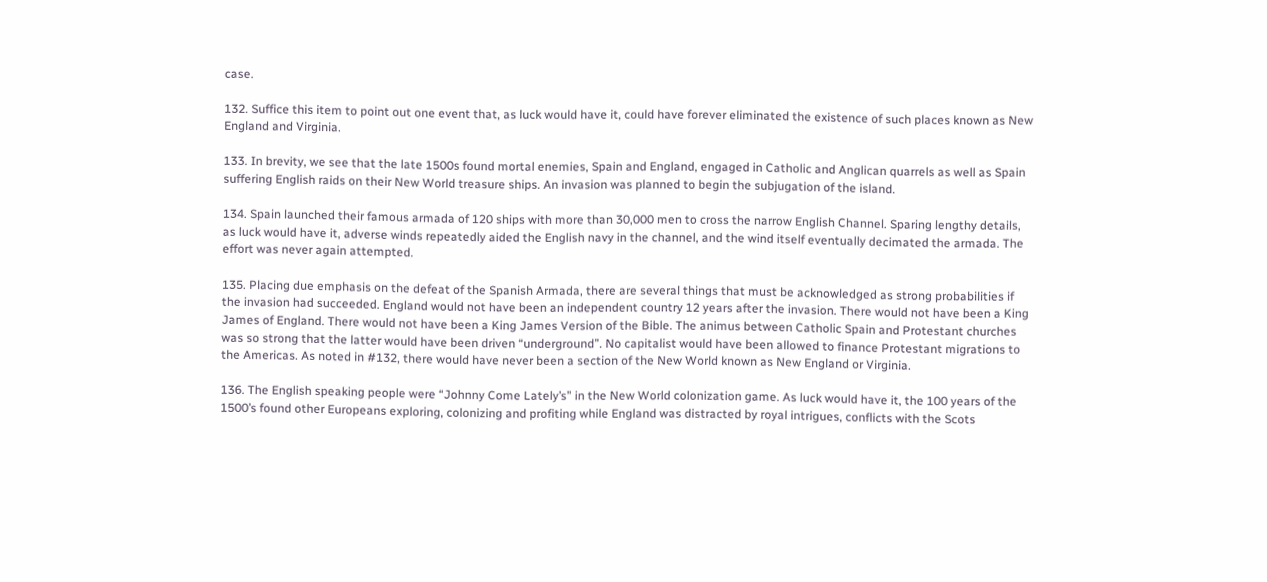case.

132. Suffice this item to point out one event that, as luck would have it, could have forever eliminated the existence of such places known as New England and Virginia.

133. In brevity, we see that the late 1500s found mortal enemies, Spain and England, engaged in Catholic and Anglican quarrels as well as Spain suffering English raids on their New World treasure ships. An invasion was planned to begin the subjugation of the island.

134. Spain launched their famous armada of 120 ships with more than 30,000 men to cross the narrow English Channel. Sparing lengthy details, as luck would have it, adverse winds repeatedly aided the English navy in the channel, and the wind itself eventually decimated the armada. The effort was never again attempted.

135. Placing due emphasis on the defeat of the Spanish Armada, there are several things that must be acknowledged as strong probabilities if the invasion had succeeded. England would not have been an independent country 12 years after the invasion. There would not have been a King James of England. There would not have been a King James Version of the Bible. The animus between Catholic Spain and Protestant churches was so strong that the latter would have been driven “underground”. No capitalist would have been allowed to finance Protestant migrations to the Americas. As noted in #132, there would have never been a section of the New World known as New England or Virginia.

136. The English speaking people were “Johnny Come Lately’s” in the New World colonization game. As luck would have it, the 100 years of the 1500’s found other Europeans exploring, colonizing and profiting while England was distracted by royal intrigues, conflicts with the Scots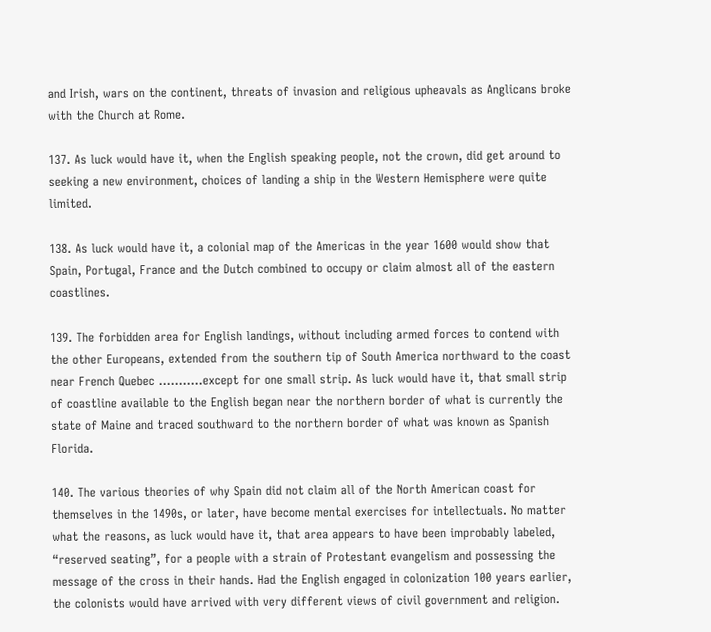and Irish, wars on the continent, threats of invasion and religious upheavals as Anglicans broke with the Church at Rome.

137. As luck would have it, when the English speaking people, not the crown, did get around to seeking a new environment, choices of landing a ship in the Western Hemisphere were quite limited.

138. As luck would have it, a colonial map of the Americas in the year 1600 would show that Spain, Portugal, France and the Dutch combined to occupy or claim almost all of the eastern coastlines.

139. The forbidden area for English landings, without including armed forces to contend with the other Europeans, extended from the southern tip of South America northward to the coast near French Quebec ………..except for one small strip. As luck would have it, that small strip of coastline available to the English began near the northern border of what is currently the state of Maine and traced southward to the northern border of what was known as Spanish Florida.

140. The various theories of why Spain did not claim all of the North American coast for themselves in the 1490s, or later, have become mental exercises for intellectuals. No matter what the reasons, as luck would have it, that area appears to have been improbably labeled, “reserved seating”, for a people with a strain of Protestant evangelism and possessing the message of the cross in their hands. Had the English engaged in colonization 100 years earlier, the colonists would have arrived with very different views of civil government and religion.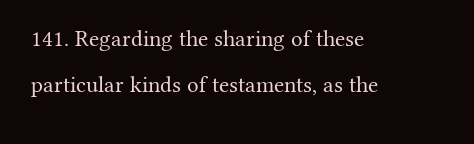141. Regarding the sharing of these particular kinds of testaments, as the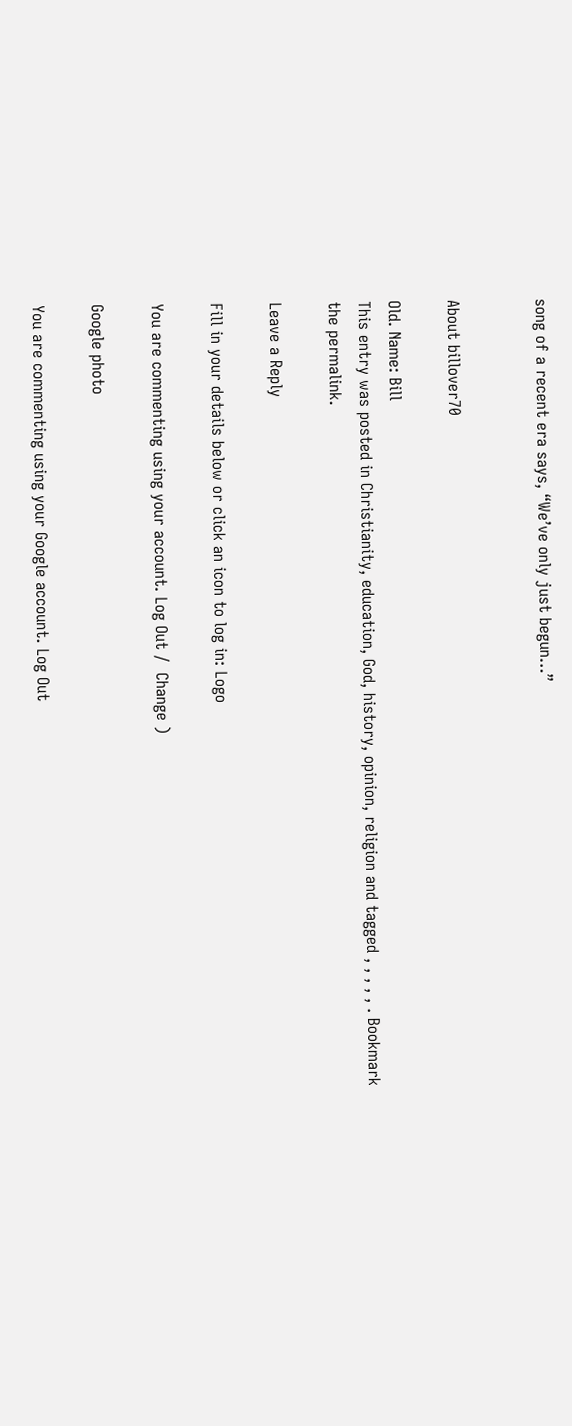song of a recent era says, “We’ve only just begun…”


About billover70

Old. Name: Bill
This entry was posted in Christianity, education, God, history, opinion, religion and tagged , , , , , . Bookmark the permalink.

Leave a Reply

Fill in your details below or click an icon to log in: Logo

You are commenting using your account. Log Out /  Change )

Google photo

You are commenting using your Google account. Log Out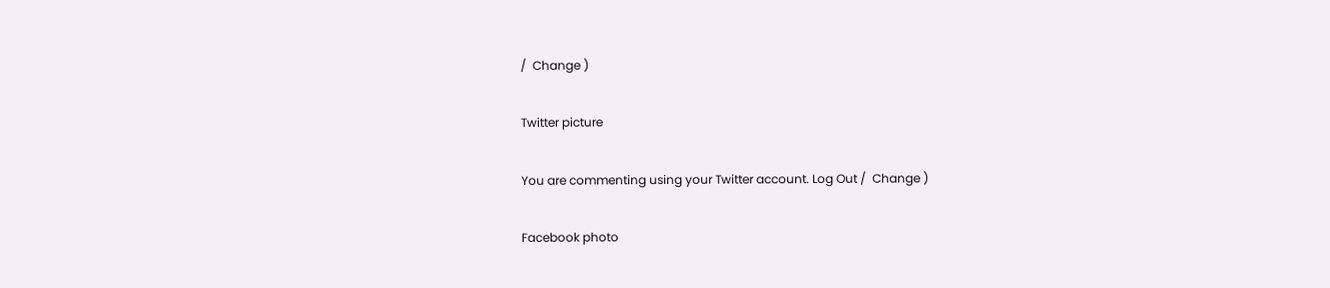/  Change )

Twitter picture

You are commenting using your Twitter account. Log Out /  Change )

Facebook photo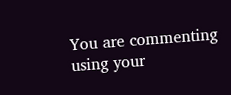You are commenting using your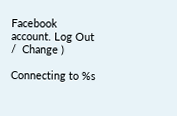Facebook account. Log Out /  Change )

Connecting to %s